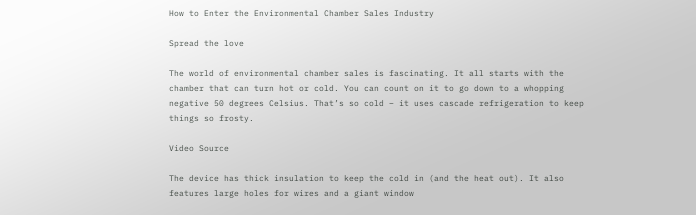How to Enter the Environmental Chamber Sales Industry

Spread the love

The world of environmental chamber sales is fascinating. It all starts with the chamber that can turn hot or cold. You can count on it to go down to a whopping negative 50 degrees Celsius. That’s so cold – it uses cascade refrigeration to keep things so frosty.

Video Source

The device has thick insulation to keep the cold in (and the heat out). It also features large holes for wires and a giant window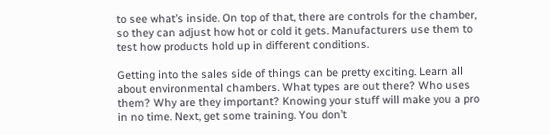to see what’s inside. On top of that, there are controls for the chamber, so they can adjust how hot or cold it gets. Manufacturers use them to test how products hold up in different conditions.

Getting into the sales side of things can be pretty exciting. Learn all about environmental chambers. What types are out there? Who uses them? Why are they important? Knowing your stuff will make you a pro in no time. Next, get some training. You don’t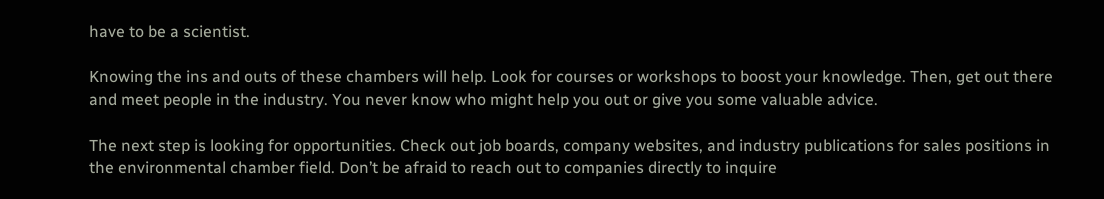have to be a scientist.

Knowing the ins and outs of these chambers will help. Look for courses or workshops to boost your knowledge. Then, get out there and meet people in the industry. You never know who might help you out or give you some valuable advice.

The next step is looking for opportunities. Check out job boards, company websites, and industry publications for sales positions in the environmental chamber field. Don’t be afraid to reach out to companies directly to inquire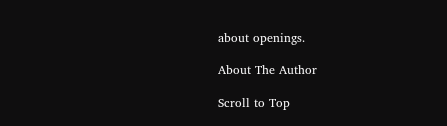about openings.

About The Author

Scroll to Top